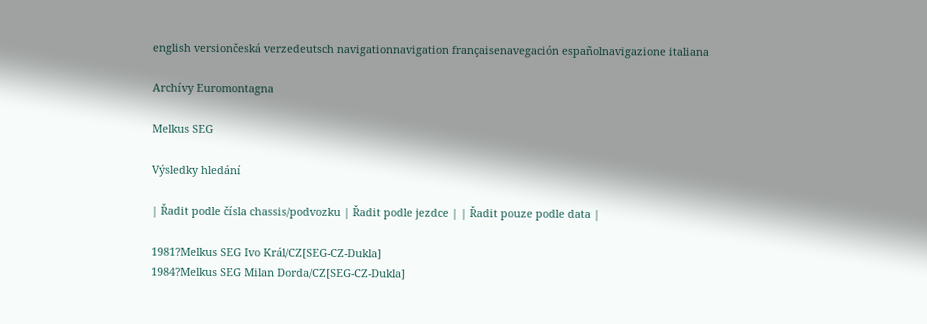english versiončeská verzedeutsch navigationnavigation françaisenavegación españolnavigazione italiana

Archívy Euromontagna

Melkus SEG

Výsledky hledání

| Řadit podle čísla chassis/podvozku | Řadit podle jezdce | | Řadit pouze podle data |

1981?Melkus SEG Ivo Král/CZ[SEG-CZ-Dukla]
1984?Melkus SEG Milan Dorda/CZ[SEG-CZ-Dukla]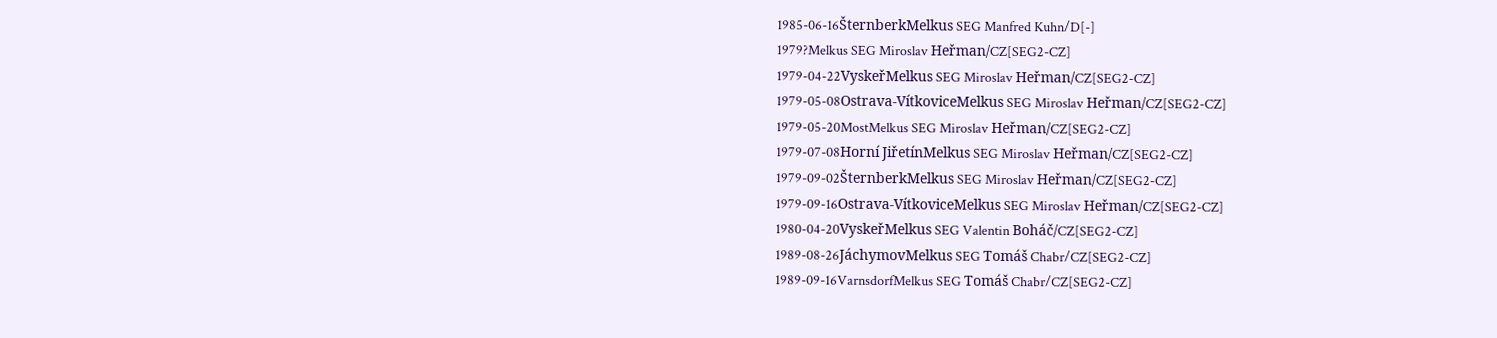1985-06-16ŠternberkMelkus SEG Manfred Kuhn/D[-]
1979?Melkus SEG Miroslav Heřman/CZ[SEG2-CZ]
1979-04-22VyskeřMelkus SEG Miroslav Heřman/CZ[SEG2-CZ]
1979-05-08Ostrava-VítkoviceMelkus SEG Miroslav Heřman/CZ[SEG2-CZ]
1979-05-20MostMelkus SEG Miroslav Heřman/CZ[SEG2-CZ]
1979-07-08Horní JiřetínMelkus SEG Miroslav Heřman/CZ[SEG2-CZ]
1979-09-02ŠternberkMelkus SEG Miroslav Heřman/CZ[SEG2-CZ]
1979-09-16Ostrava-VítkoviceMelkus SEG Miroslav Heřman/CZ[SEG2-CZ]
1980-04-20VyskeřMelkus SEG Valentin Boháč/CZ[SEG2-CZ]
1989-08-26JáchymovMelkus SEG Tomáš Chabr/CZ[SEG2-CZ]
1989-09-16VarnsdorfMelkus SEG Tomáš Chabr/CZ[SEG2-CZ]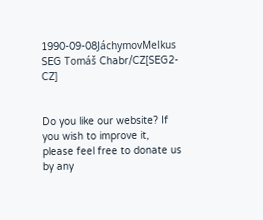1990-09-08JáchymovMelkus SEG Tomáš Chabr/CZ[SEG2-CZ]


Do you like our website? If you wish to improve it, please feel free to donate us by any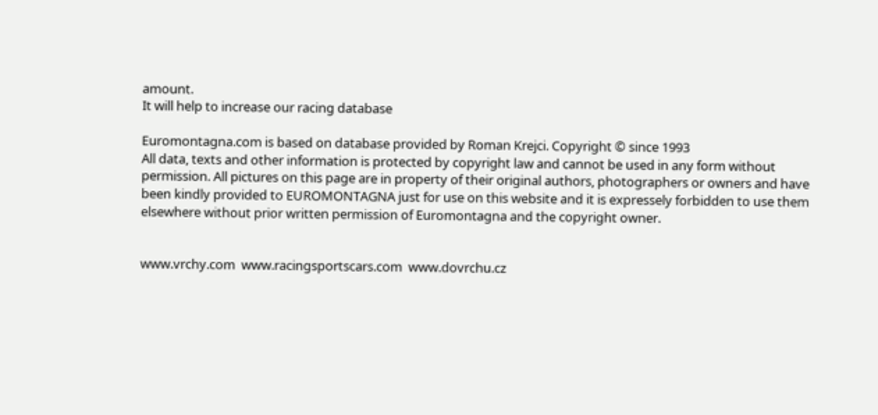amount.
It will help to increase our racing database

Euromontagna.com is based on database provided by Roman Krejci. Copyright © since 1993
All data, texts and other information is protected by copyright law and cannot be used in any form without permission. All pictures on this page are in property of their original authors, photographers or owners and have been kindly provided to EUROMONTAGNA just for use on this website and it is expressely forbidden to use them elsewhere without prior written permission of Euromontagna and the copyright owner.


www.vrchy.com  www.racingsportscars.com  www.dovrchu.cz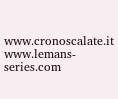www.cronoscalate.it  www.lemans-series.com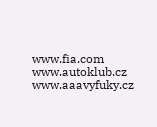www.fia.com  www.autoklub.cz  www.aaavyfuky.cz